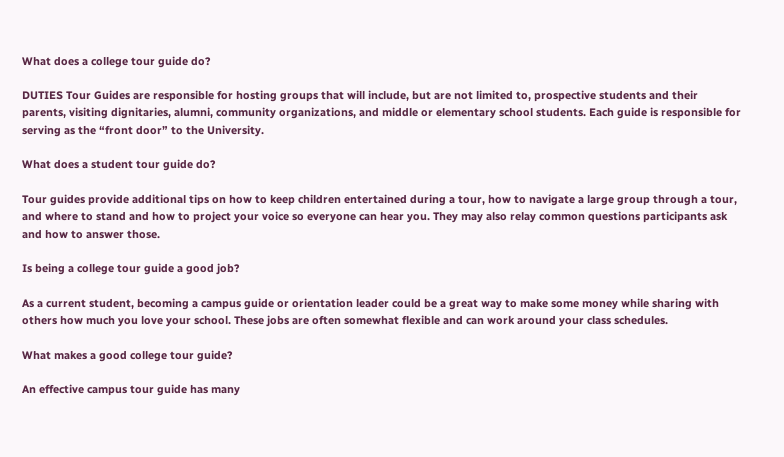What does a college tour guide do?

DUTIES Tour Guides are responsible for hosting groups that will include, but are not limited to, prospective students and their parents, visiting dignitaries, alumni, community organizations, and middle or elementary school students. Each guide is responsible for serving as the “front door” to the University.

What does a student tour guide do?

Tour guides provide additional tips on how to keep children entertained during a tour, how to navigate a large group through a tour, and where to stand and how to project your voice so everyone can hear you. They may also relay common questions participants ask and how to answer those.

Is being a college tour guide a good job?

As a current student, becoming a campus guide or orientation leader could be a great way to make some money while sharing with others how much you love your school. These jobs are often somewhat flexible and can work around your class schedules.

What makes a good college tour guide?

An effective campus tour guide has many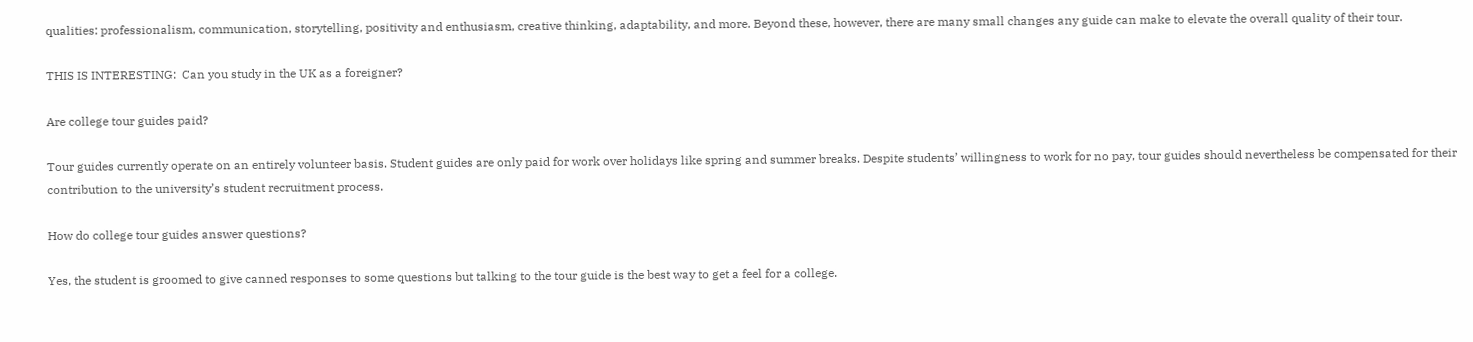qualities: professionalism, communication, storytelling, positivity and enthusiasm, creative thinking, adaptability, and more. Beyond these, however, there are many small changes any guide can make to elevate the overall quality of their tour.

THIS IS INTERESTING:  Can you study in the UK as a foreigner?

Are college tour guides paid?

Tour guides currently operate on an entirely volunteer basis. Student guides are only paid for work over holidays like spring and summer breaks. Despite students’ willingness to work for no pay, tour guides should nevertheless be compensated for their contribution to the university’s student recruitment process.

How do college tour guides answer questions?

Yes, the student is groomed to give canned responses to some questions but talking to the tour guide is the best way to get a feel for a college.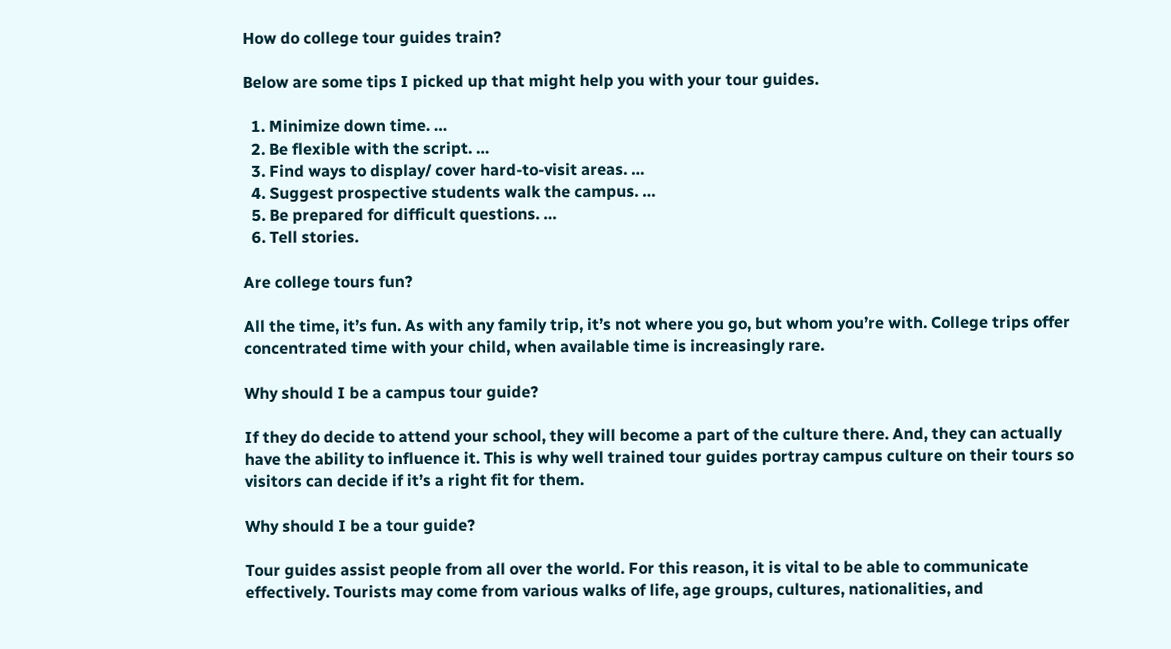How do college tour guides train?

Below are some tips I picked up that might help you with your tour guides.

  1. Minimize down time. …
  2. Be flexible with the script. …
  3. Find ways to display/ cover hard-to-visit areas. …
  4. Suggest prospective students walk the campus. …
  5. Be prepared for difficult questions. …
  6. Tell stories.

Are college tours fun?

All the time, it’s fun. As with any family trip, it’s not where you go, but whom you’re with. College trips offer concentrated time with your child, when available time is increasingly rare.

Why should I be a campus tour guide?

If they do decide to attend your school, they will become a part of the culture there. And, they can actually have the ability to influence it. This is why well trained tour guides portray campus culture on their tours so visitors can decide if it’s a right fit for them.

Why should I be a tour guide?

Tour guides assist people from all over the world. For this reason, it is vital to be able to communicate effectively. Tourists may come from various walks of life, age groups, cultures, nationalities, and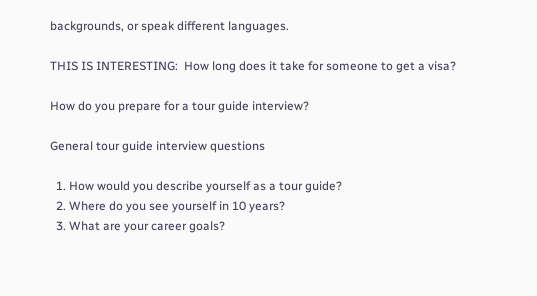backgrounds, or speak different languages.

THIS IS INTERESTING:  How long does it take for someone to get a visa?

How do you prepare for a tour guide interview?

General tour guide interview questions

  1. How would you describe yourself as a tour guide?
  2. Where do you see yourself in 10 years?
  3. What are your career goals?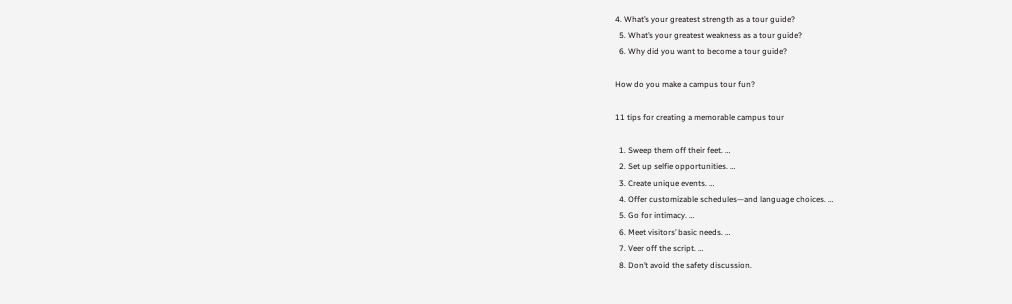4. What’s your greatest strength as a tour guide?
  5. What’s your greatest weakness as a tour guide?
  6. Why did you want to become a tour guide?

How do you make a campus tour fun?

11 tips for creating a memorable campus tour

  1. Sweep them off their feet. …
  2. Set up selfie opportunities. …
  3. Create unique events. …
  4. Offer customizable schedules—and language choices. …
  5. Go for intimacy. …
  6. Meet visitors’ basic needs. …
  7. Veer off the script. …
  8. Don’t avoid the safety discussion.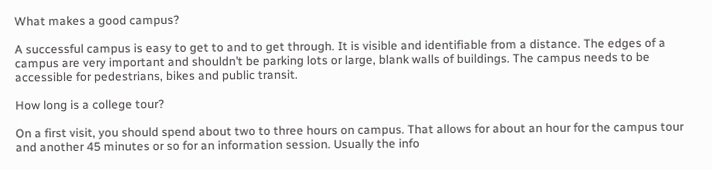What makes a good campus?

A successful campus is easy to get to and to get through. It is visible and identifiable from a distance. The edges of a campus are very important and shouldn’t be parking lots or large, blank walls of buildings. The campus needs to be accessible for pedestrians, bikes and public transit.

How long is a college tour?

On a first visit, you should spend about two to three hours on campus. That allows for about an hour for the campus tour and another 45 minutes or so for an information session. Usually the info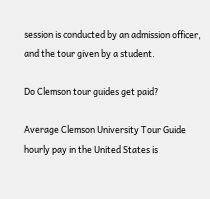session is conducted by an admission officer, and the tour given by a student.

Do Clemson tour guides get paid?

Average Clemson University Tour Guide hourly pay in the United States is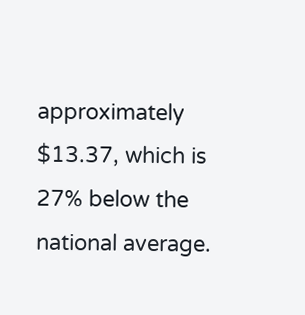approximately $13.37, which is 27% below the national average.